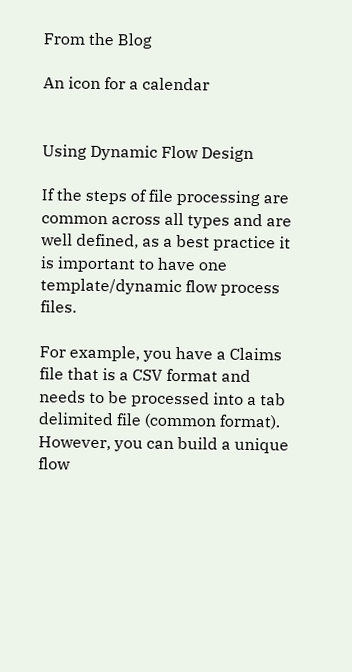From the Blog

An icon for a calendar


Using Dynamic Flow Design

If the steps of file processing are common across all types and are well defined, as a best practice it is important to have one template/dynamic flow process files.

For example, you have a Claims file that is a CSV format and needs to be processed into a tab delimited file (common format). However, you can build a unique flow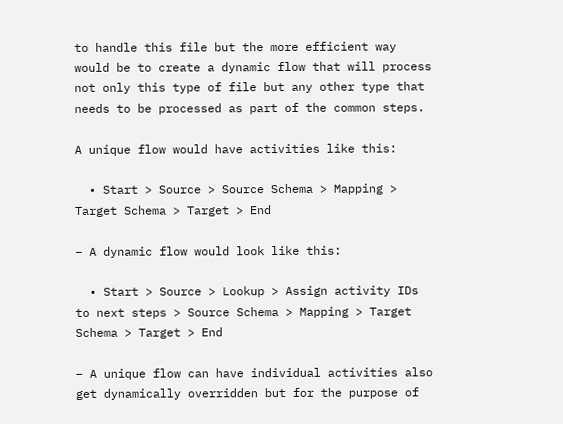to handle this file but the more efficient way would be to create a dynamic flow that will process not only this type of file but any other type that needs to be processed as part of the common steps.

A unique flow would have activities like this:

  • Start > Source > Source Schema > Mapping > Target Schema > Target > End

– A dynamic flow would look like this:

  • Start > Source > Lookup > Assign activity IDs to next steps > Source Schema > Mapping > Target Schema > Target > End

– A unique flow can have individual activities also get dynamically overridden but for the purpose of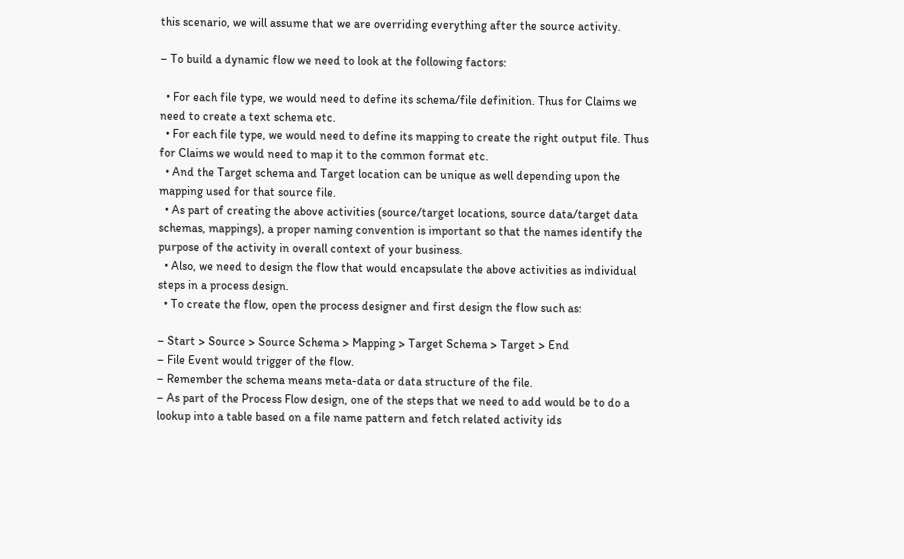this scenario, we will assume that we are overriding everything after the source activity.

– To build a dynamic flow we need to look at the following factors:

  • For each file type, we would need to define its schema/file definition. Thus for Claims we need to create a text schema etc.
  • For each file type, we would need to define its mapping to create the right output file. Thus for Claims we would need to map it to the common format etc.
  • And the Target schema and Target location can be unique as well depending upon the mapping used for that source file.
  • As part of creating the above activities (source/target locations, source data/target data schemas, mappings), a proper naming convention is important so that the names identify the purpose of the activity in overall context of your business.
  • Also, we need to design the flow that would encapsulate the above activities as individual steps in a process design.
  • To create the flow, open the process designer and first design the flow such as:

– Start > Source > Source Schema > Mapping > Target Schema > Target > End
– File Event would trigger of the flow.
– Remember the schema means meta-data or data structure of the file.
– As part of the Process Flow design, one of the steps that we need to add would be to do a lookup into a table based on a file name pattern and fetch related activity ids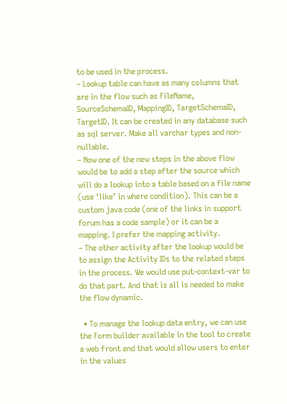to be used in the process.
– Lookup table can have as many columns that are in the flow such as FileName, SourceSchemaID, MappingID, TargetSchemaID, TargetID. It can be created in any database such as sql server. Make all varchar types and non-nullable.
– Now one of the new steps in the above flow would be to add a step after the source which will do a lookup into a table based on a file name (use ‘like’ in where condition). This can be a custom java code (one of the links in support forum has a code sample) or it can be a mapping. I prefer the mapping activity.
– The other activity after the lookup would be to assign the Activity IDs to the related steps in the process. We would use put-context-var to do that part. And that is all is needed to make the flow dynamic.

  • To manage the lookup data entry, we can use the Form builder available in the tool to create a web front end that would allow users to enter in the values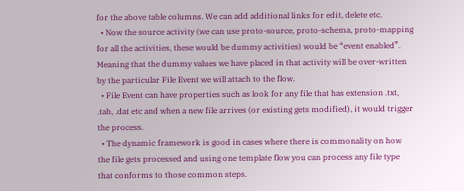for the above table columns. We can add additional links for edit, delete etc.
  • Now the source activity (we can use proto-source, proto-schema, proto-mapping for all the activities, these would be dummy activities) would be “event enabled”. Meaning that the dummy values we have placed in that activity will be over-written by the particular File Event we will attach to the flow.
  • File Event can have properties such as look for any file that has extension .txt, .tab, .dat etc and when a new file arrives (or existing gets modified), it would trigger the process.
  • The dynamic framework is good in cases where there is commonality on how the file gets processed and using one template flow you can process any file type that conforms to those common steps.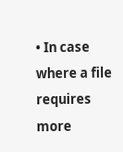• In case where a file requires more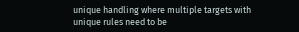unique handling where multiple targets with unique rules need to be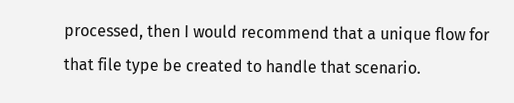processed, then I would recommend that a unique flow for that file type be created to handle that scenario.